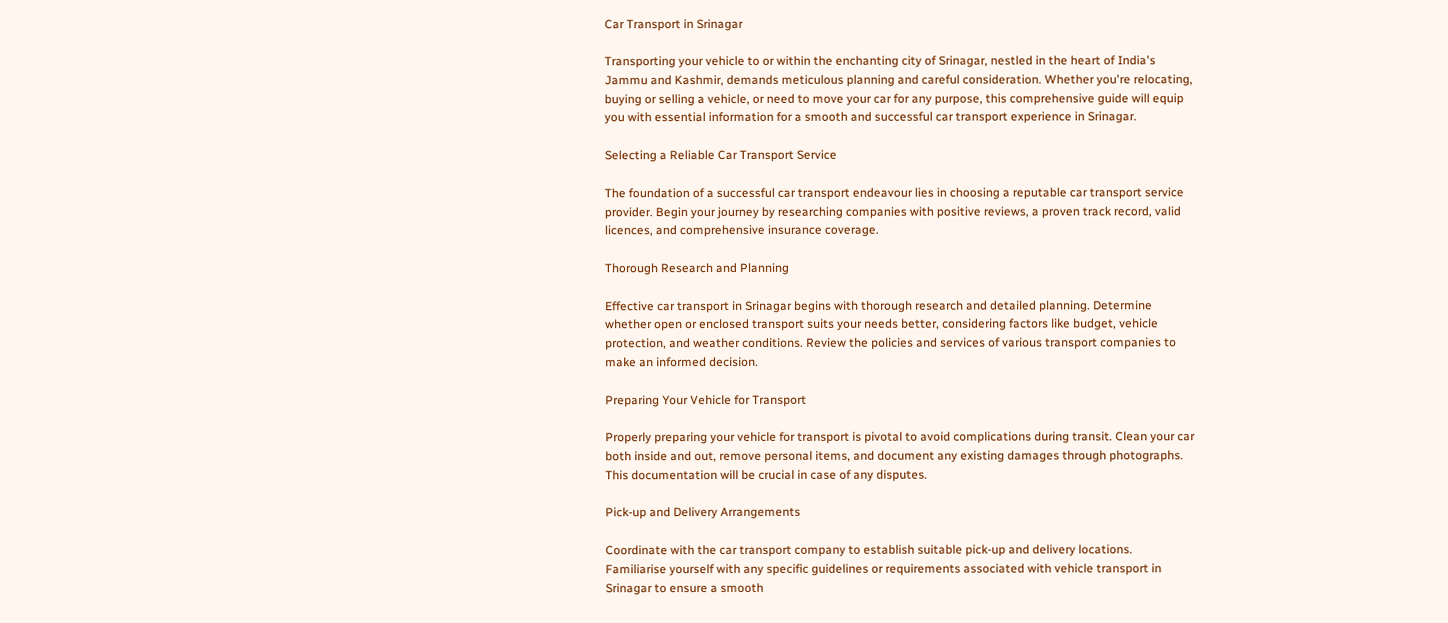Car Transport in Srinagar

Transporting your vehicle to or within the enchanting city of Srinagar, nestled in the heart of India's Jammu and Kashmir, demands meticulous planning and careful consideration. Whether you're relocating, buying or selling a vehicle, or need to move your car for any purpose, this comprehensive guide will equip you with essential information for a smooth and successful car transport experience in Srinagar.

Selecting a Reliable Car Transport Service

The foundation of a successful car transport endeavour lies in choosing a reputable car transport service provider. Begin your journey by researching companies with positive reviews, a proven track record, valid licences, and comprehensive insurance coverage.

Thorough Research and Planning

Effective car transport in Srinagar begins with thorough research and detailed planning. Determine whether open or enclosed transport suits your needs better, considering factors like budget, vehicle protection, and weather conditions. Review the policies and services of various transport companies to make an informed decision.

Preparing Your Vehicle for Transport

Properly preparing your vehicle for transport is pivotal to avoid complications during transit. Clean your car both inside and out, remove personal items, and document any existing damages through photographs. This documentation will be crucial in case of any disputes.

Pick-up and Delivery Arrangements

Coordinate with the car transport company to establish suitable pick-up and delivery locations. Familiarise yourself with any specific guidelines or requirements associated with vehicle transport in Srinagar to ensure a smooth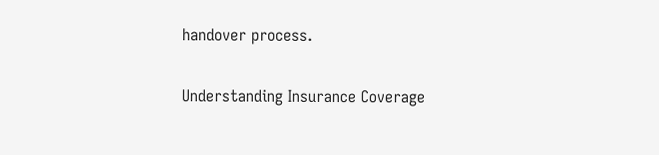handover process.

Understanding Insurance Coverage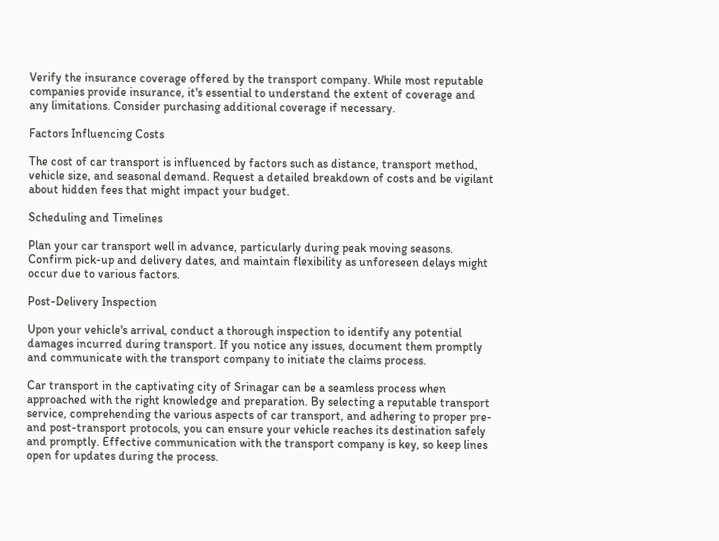Verify the insurance coverage offered by the transport company. While most reputable companies provide insurance, it's essential to understand the extent of coverage and any limitations. Consider purchasing additional coverage if necessary.

Factors Influencing Costs

The cost of car transport is influenced by factors such as distance, transport method, vehicle size, and seasonal demand. Request a detailed breakdown of costs and be vigilant about hidden fees that might impact your budget.

Scheduling and Timelines

Plan your car transport well in advance, particularly during peak moving seasons. Confirm pick-up and delivery dates, and maintain flexibility as unforeseen delays might occur due to various factors.

Post-Delivery Inspection

Upon your vehicle's arrival, conduct a thorough inspection to identify any potential damages incurred during transport. If you notice any issues, document them promptly and communicate with the transport company to initiate the claims process.

Car transport in the captivating city of Srinagar can be a seamless process when approached with the right knowledge and preparation. By selecting a reputable transport service, comprehending the various aspects of car transport, and adhering to proper pre- and post-transport protocols, you can ensure your vehicle reaches its destination safely and promptly. Effective communication with the transport company is key, so keep lines open for updates during the process.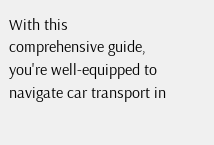With this comprehensive guide, you're well-equipped to navigate car transport in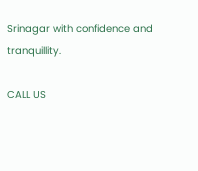Srinagar with confidence and tranquillity.

CALL US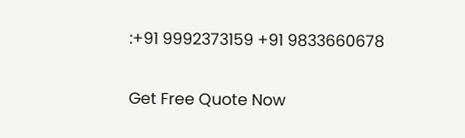:+91 9992373159 +91 9833660678

Get Free Quote Now